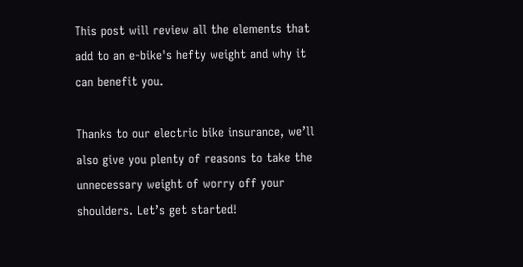This post will review all the elements that add to an e-bike's hefty weight and why it can benefit you.

Thanks to our electric bike insurance, we’ll also give you plenty of reasons to take the unnecessary weight of worry off your shoulders. Let’s get started!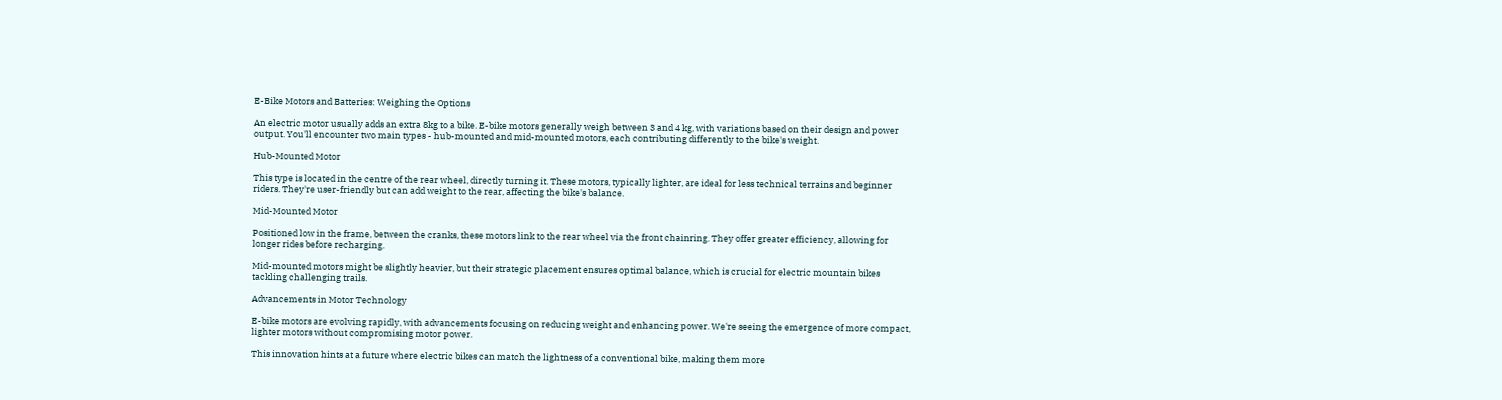E-Bike Motors and Batteries: Weighing the Options

An electric motor usually adds an extra 8kg to a bike. E-bike motors generally weigh between 3 and 4 kg, with variations based on their design and power output. You'll encounter two main types - hub-mounted and mid-mounted motors, each contributing differently to the bike's weight.

Hub-Mounted Motor

This type is located in the centre of the rear wheel, directly turning it. These motors, typically lighter, are ideal for less technical terrains and beginner riders. They're user-friendly but can add weight to the rear, affecting the bike's balance.

Mid-Mounted Motor

Positioned low in the frame, between the cranks, these motors link to the rear wheel via the front chainring. They offer greater efficiency, allowing for longer rides before recharging.

Mid-mounted motors might be slightly heavier, but their strategic placement ensures optimal balance, which is crucial for electric mountain bikes tackling challenging trails.

Advancements in Motor Technology

E-bike motors are evolving rapidly, with advancements focusing on reducing weight and enhancing power. We're seeing the emergence of more compact, lighter motors without compromising motor power.

This innovation hints at a future where electric bikes can match the lightness of a conventional bike, making them more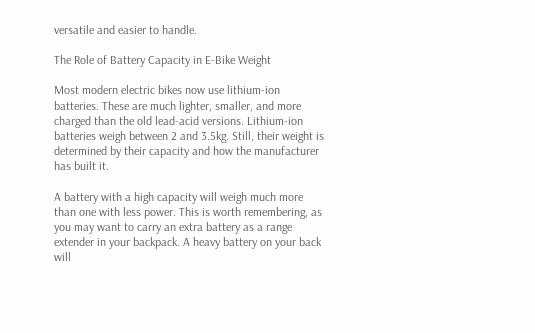versatile and easier to handle.

The Role of Battery Capacity in E-Bike Weight

Most modern electric bikes now use lithium-ion batteries. These are much lighter, smaller, and more charged than the old lead-acid versions. Lithium-ion batteries weigh between 2 and 3.5kg. Still, their weight is determined by their capacity and how the manufacturer has built it.

A battery with a high capacity will weigh much more than one with less power. This is worth remembering, as you may want to carry an extra battery as a range extender in your backpack. A heavy battery on your back will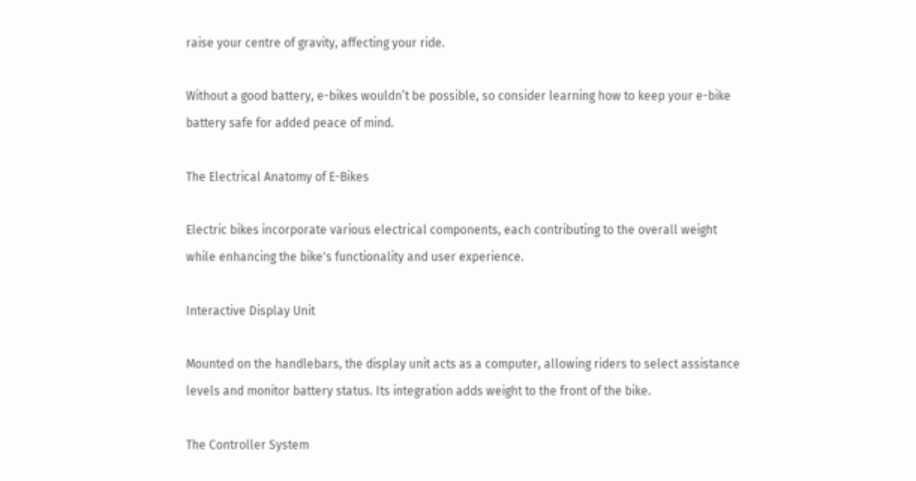raise your centre of gravity, affecting your ride.

Without a good battery, e-bikes wouldn’t be possible, so consider learning how to keep your e-bike battery safe for added peace of mind.

The Electrical Anatomy of E-Bikes

Electric bikes incorporate various electrical components, each contributing to the overall weight while enhancing the bike's functionality and user experience.

Interactive Display Unit

Mounted on the handlebars, the display unit acts as a computer, allowing riders to select assistance levels and monitor battery status. Its integration adds weight to the front of the bike.

The Controller System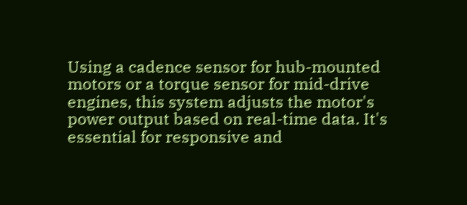Using a cadence sensor for hub-mounted motors or a torque sensor for mid-drive engines, this system adjusts the motor's power output based on real-time data. It's essential for responsive and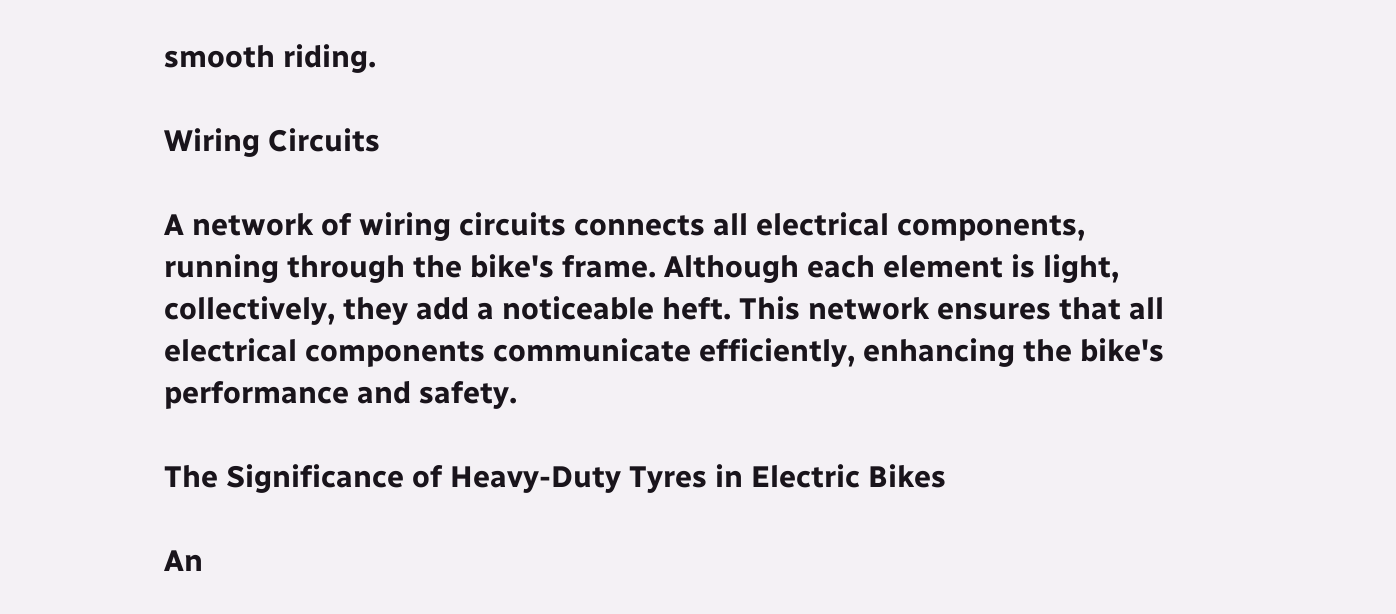smooth riding.

Wiring Circuits

A network of wiring circuits connects all electrical components, running through the bike's frame. Although each element is light, collectively, they add a noticeable heft. This network ensures that all electrical components communicate efficiently, enhancing the bike's performance and safety.

The Significance of Heavy-Duty Tyres in Electric Bikes

An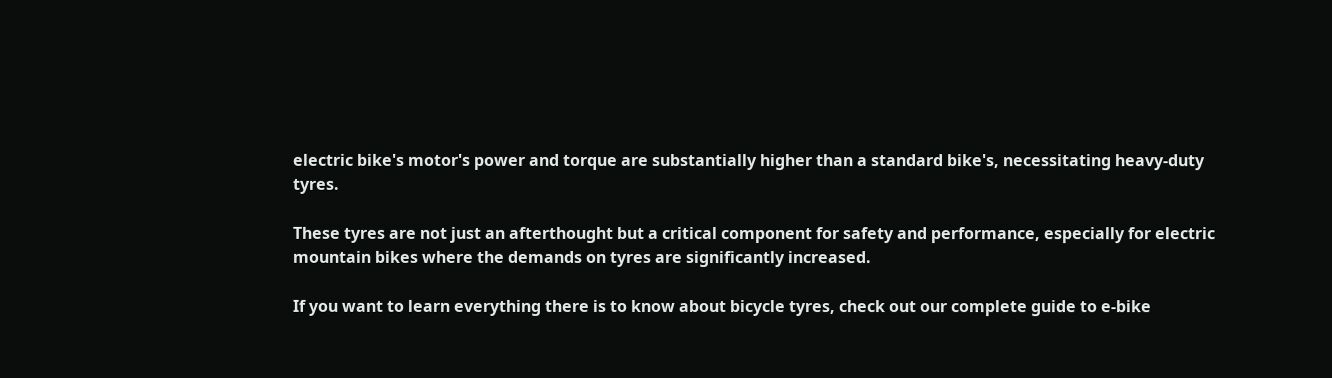electric bike's motor's power and torque are substantially higher than a standard bike's, necessitating heavy-duty tyres.

These tyres are not just an afterthought but a critical component for safety and performance, especially for electric mountain bikes where the demands on tyres are significantly increased.

If you want to learn everything there is to know about bicycle tyres, check out our complete guide to e-bike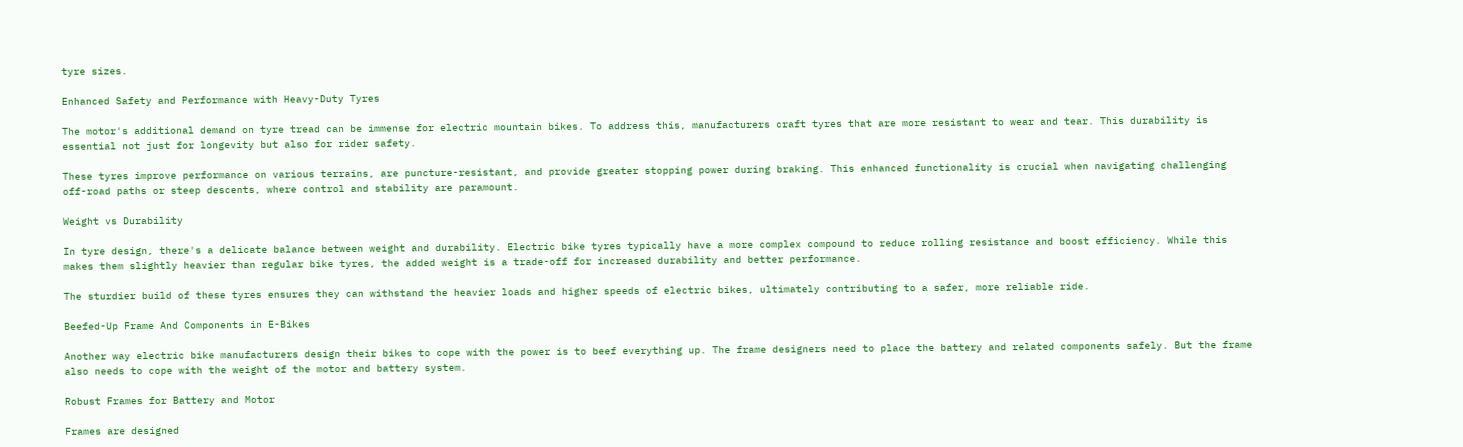tyre sizes.

Enhanced Safety and Performance with Heavy-Duty Tyres

The motor's additional demand on tyre tread can be immense for electric mountain bikes. To address this, manufacturers craft tyres that are more resistant to wear and tear. This durability is essential not just for longevity but also for rider safety.

These tyres improve performance on various terrains, are puncture-resistant, and provide greater stopping power during braking. This enhanced functionality is crucial when navigating challenging off-road paths or steep descents, where control and stability are paramount.

Weight vs Durability

In tyre design, there's a delicate balance between weight and durability. Electric bike tyres typically have a more complex compound to reduce rolling resistance and boost efficiency. While this makes them slightly heavier than regular bike tyres, the added weight is a trade-off for increased durability and better performance.

The sturdier build of these tyres ensures they can withstand the heavier loads and higher speeds of electric bikes, ultimately contributing to a safer, more reliable ride.

Beefed-Up Frame And Components in E-Bikes

Another way electric bike manufacturers design their bikes to cope with the power is to beef everything up. The frame designers need to place the battery and related components safely. But the frame also needs to cope with the weight of the motor and battery system.

Robust Frames for Battery and Motor

Frames are designed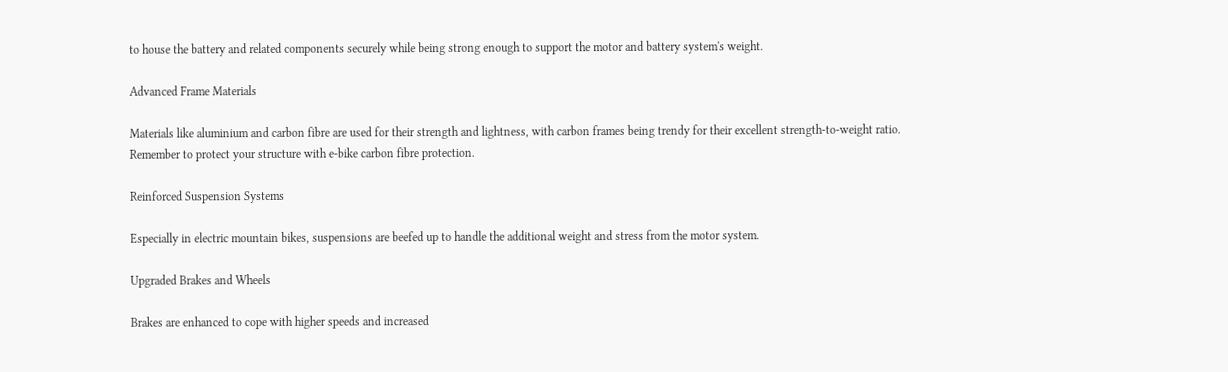to house the battery and related components securely while being strong enough to support the motor and battery system's weight.

Advanced Frame Materials

Materials like aluminium and carbon fibre are used for their strength and lightness, with carbon frames being trendy for their excellent strength-to-weight ratio. Remember to protect your structure with e-bike carbon fibre protection.

Reinforced Suspension Systems

Especially in electric mountain bikes, suspensions are beefed up to handle the additional weight and stress from the motor system.

Upgraded Brakes and Wheels

Brakes are enhanced to cope with higher speeds and increased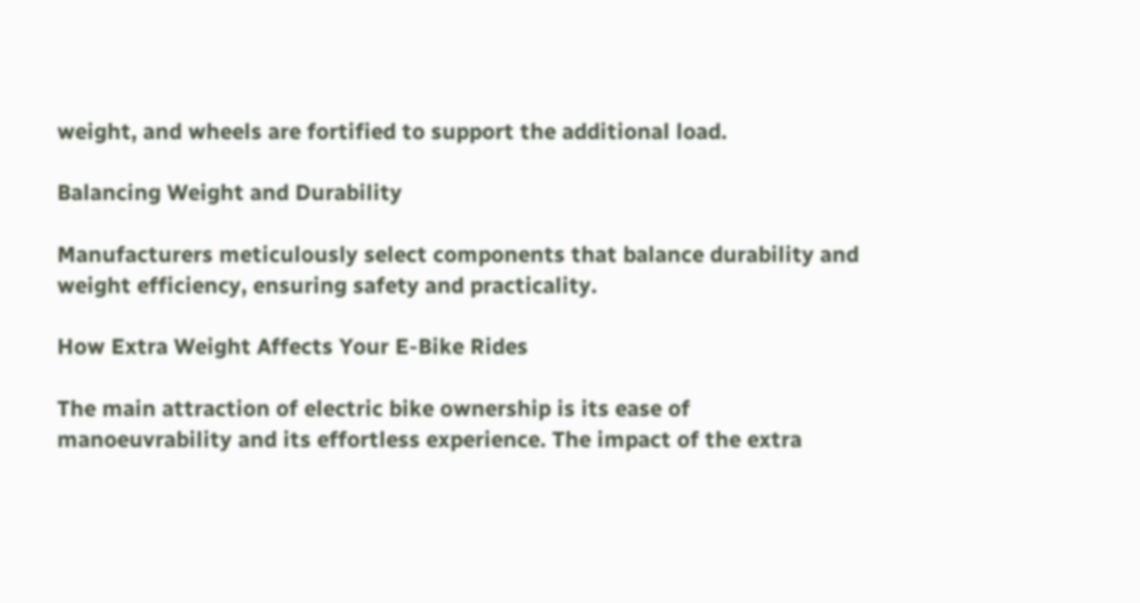weight, and wheels are fortified to support the additional load.

Balancing Weight and Durability

Manufacturers meticulously select components that balance durability and weight efficiency, ensuring safety and practicality.

How Extra Weight Affects Your E-Bike Rides

The main attraction of electric bike ownership is its ease of manoeuvrability and its effortless experience. The impact of the extra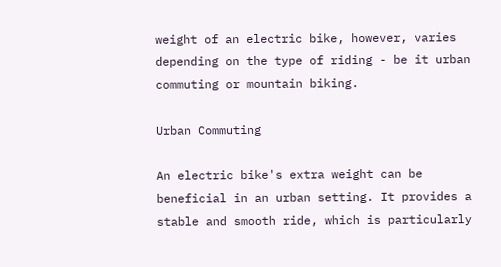weight of an electric bike, however, varies depending on the type of riding - be it urban commuting or mountain biking.

Urban Commuting

An electric bike's extra weight can be beneficial in an urban setting. It provides a stable and smooth ride, which is particularly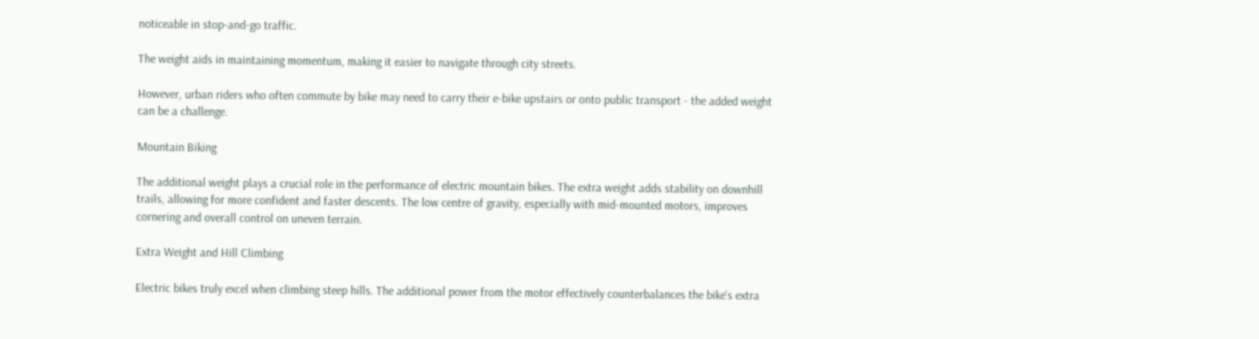noticeable in stop-and-go traffic.

The weight aids in maintaining momentum, making it easier to navigate through city streets.

However, urban riders who often commute by bike may need to carry their e-bike upstairs or onto public transport - the added weight can be a challenge.

Mountain Biking

The additional weight plays a crucial role in the performance of electric mountain bikes. The extra weight adds stability on downhill trails, allowing for more confident and faster descents. The low centre of gravity, especially with mid-mounted motors, improves cornering and overall control on uneven terrain.

Extra Weight and Hill Climbing

Electric bikes truly excel when climbing steep hills. The additional power from the motor effectively counterbalances the bike's extra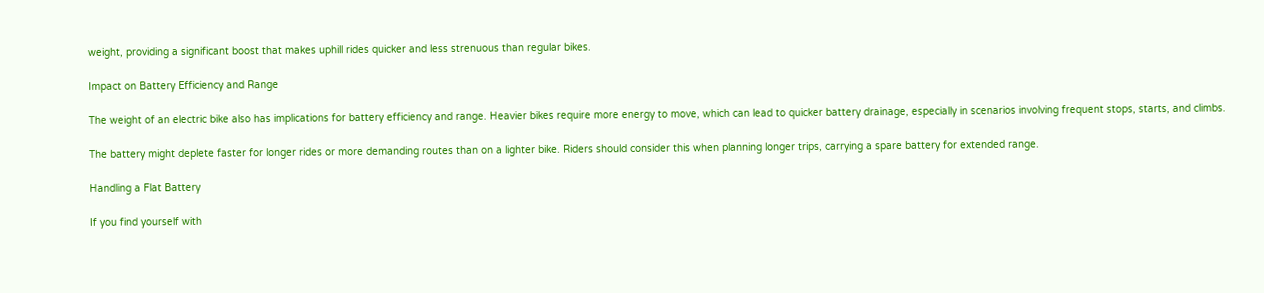weight, providing a significant boost that makes uphill rides quicker and less strenuous than regular bikes.

Impact on Battery Efficiency and Range

The weight of an electric bike also has implications for battery efficiency and range. Heavier bikes require more energy to move, which can lead to quicker battery drainage, especially in scenarios involving frequent stops, starts, and climbs.

The battery might deplete faster for longer rides or more demanding routes than on a lighter bike. Riders should consider this when planning longer trips, carrying a spare battery for extended range.

Handling a Flat Battery

If you find yourself with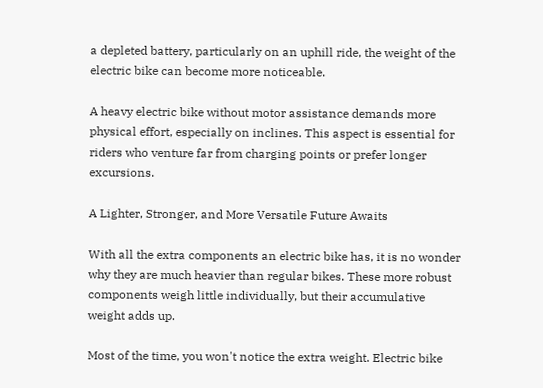a depleted battery, particularly on an uphill ride, the weight of the electric bike can become more noticeable.

A heavy electric bike without motor assistance demands more physical effort, especially on inclines. This aspect is essential for riders who venture far from charging points or prefer longer excursions.

A Lighter, Stronger, and More Versatile Future Awaits

With all the extra components an electric bike has, it is no wonder why they are much heavier than regular bikes. These more robust components weigh little individually, but their accumulative weight adds up.

Most of the time, you won't notice the extra weight. Electric bike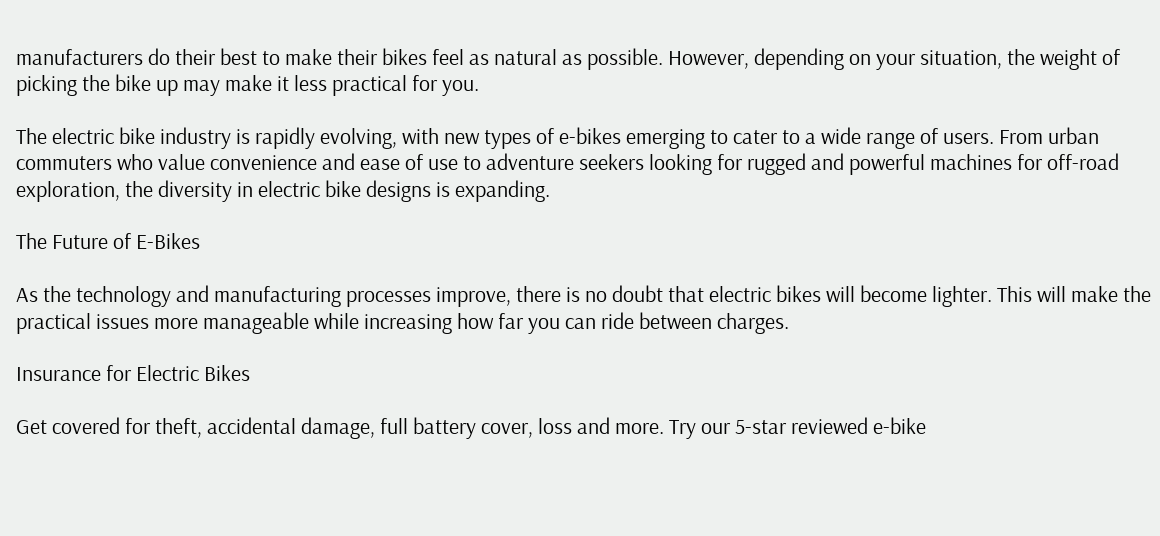manufacturers do their best to make their bikes feel as natural as possible. However, depending on your situation, the weight of picking the bike up may make it less practical for you.

The electric bike industry is rapidly evolving, with new types of e-bikes emerging to cater to a wide range of users. From urban commuters who value convenience and ease of use to adventure seekers looking for rugged and powerful machines for off-road exploration, the diversity in electric bike designs is expanding.

The Future of E-Bikes

As the technology and manufacturing processes improve, there is no doubt that electric bikes will become lighter. This will make the practical issues more manageable while increasing how far you can ride between charges.

Insurance for Electric Bikes

Get covered for theft, accidental damage, full battery cover, loss and more. Try our 5-star reviewed e-bike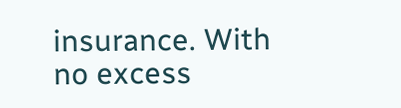insurance. With no excess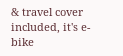& travel cover included, it's e-bike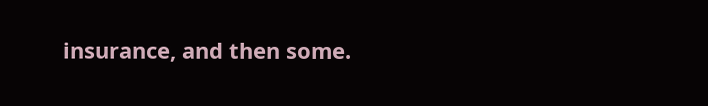insurance, and then some.